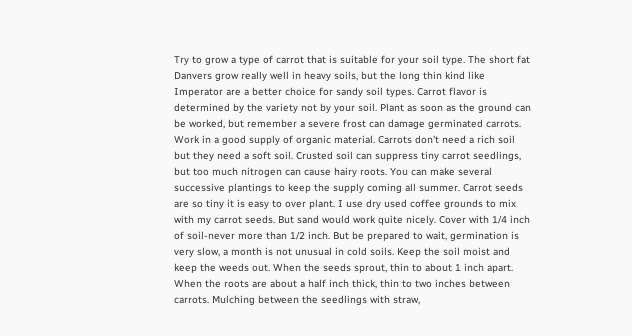Try to grow a type of carrot that is suitable for your soil type. The short fat Danvers grow really well in heavy soils, but the long thin kind like Imperator are a better choice for sandy soil types. Carrot flavor is determined by the variety not by your soil. Plant as soon as the ground can be worked, but remember a severe frost can damage germinated carrots. Work in a good supply of organic material. Carrots don't need a rich soil but they need a soft soil. Crusted soil can suppress tiny carrot seedlings, but too much nitrogen can cause hairy roots. You can make several successive plantings to keep the supply coming all summer. Carrot seeds are so tiny it is easy to over plant. I use dry used coffee grounds to mix with my carrot seeds. But sand would work quite nicely. Cover with 1/4 inch of soil-never more than 1/2 inch. But be prepared to wait, germination is very slow, a month is not unusual in cold soils. Keep the soil moist and keep the weeds out. When the seeds sprout, thin to about 1 inch apart. When the roots are about a half inch thick, thin to two inches between carrots. Mulching between the seedlings with straw,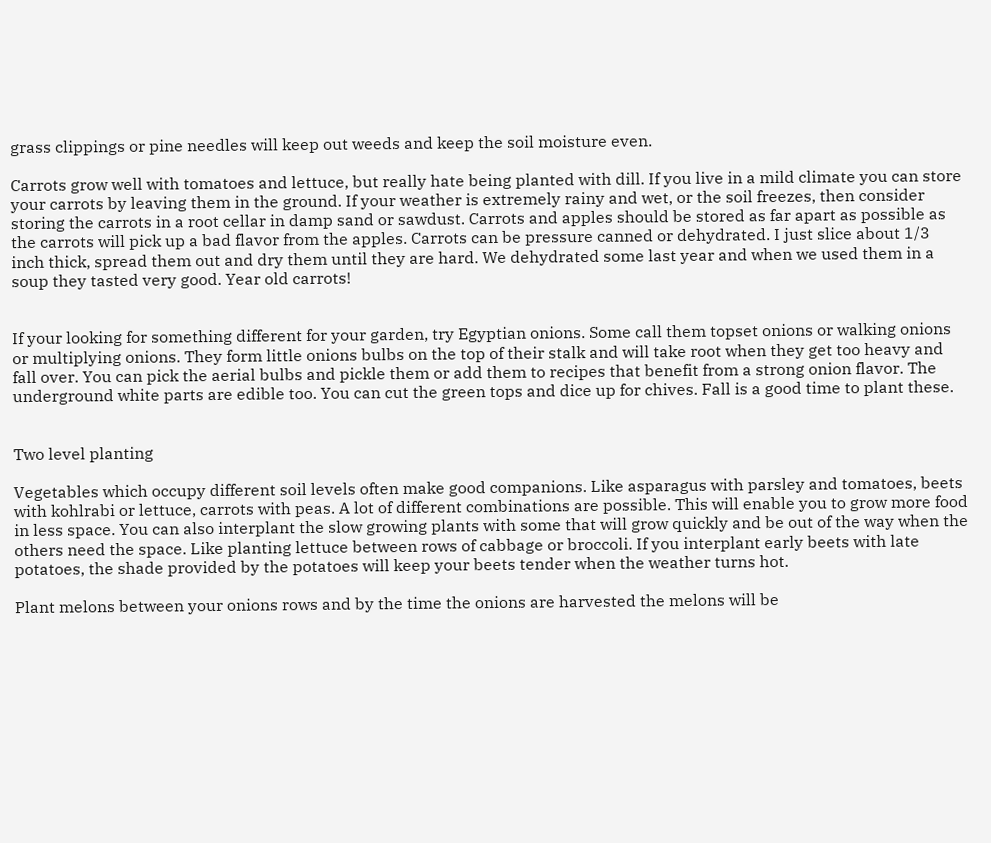grass clippings or pine needles will keep out weeds and keep the soil moisture even.

Carrots grow well with tomatoes and lettuce, but really hate being planted with dill. If you live in a mild climate you can store your carrots by leaving them in the ground. If your weather is extremely rainy and wet, or the soil freezes, then consider storing the carrots in a root cellar in damp sand or sawdust. Carrots and apples should be stored as far apart as possible as the carrots will pick up a bad flavor from the apples. Carrots can be pressure canned or dehydrated. I just slice about 1/3 inch thick, spread them out and dry them until they are hard. We dehydrated some last year and when we used them in a soup they tasted very good. Year old carrots!


If your looking for something different for your garden, try Egyptian onions. Some call them topset onions or walking onions or multiplying onions. They form little onions bulbs on the top of their stalk and will take root when they get too heavy and fall over. You can pick the aerial bulbs and pickle them or add them to recipes that benefit from a strong onion flavor. The underground white parts are edible too. You can cut the green tops and dice up for chives. Fall is a good time to plant these.


Two level planting

Vegetables which occupy different soil levels often make good companions. Like asparagus with parsley and tomatoes, beets with kohlrabi or lettuce, carrots with peas. A lot of different combinations are possible. This will enable you to grow more food in less space. You can also interplant the slow growing plants with some that will grow quickly and be out of the way when the others need the space. Like planting lettuce between rows of cabbage or broccoli. If you interplant early beets with late potatoes, the shade provided by the potatoes will keep your beets tender when the weather turns hot.

Plant melons between your onions rows and by the time the onions are harvested the melons will be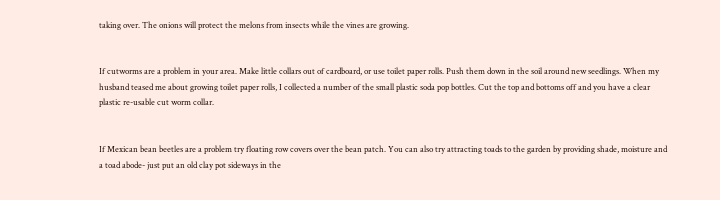taking over. The onions will protect the melons from insects while the vines are growing.


If cutworms are a problem in your area. Make little collars out of cardboard, or use toilet paper rolls. Push them down in the soil around new seedlings. When my husband teased me about growing toilet paper rolls, I collected a number of the small plastic soda pop bottles. Cut the top and bottoms off and you have a clear plastic re-usable cut worm collar.


If Mexican bean beetles are a problem try floating row covers over the bean patch. You can also try attracting toads to the garden by providing shade, moisture and a toad abode- just put an old clay pot sideways in the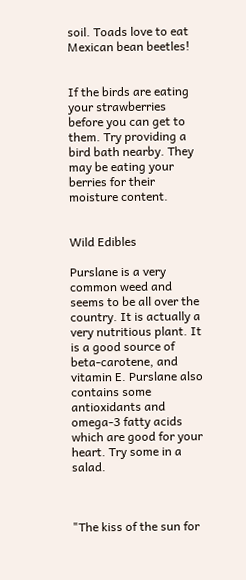soil. Toads love to eat Mexican bean beetles!


If the birds are eating your strawberries before you can get to them. Try providing a bird bath nearby. They may be eating your berries for their moisture content.


Wild Edibles

Purslane is a very common weed and seems to be all over the country. It is actually a very nutritious plant. It is a good source of beta-carotene, and vitamin E. Purslane also contains some antioxidants and omega-3 fatty acids which are good for your heart. Try some in a salad.



"The kiss of the sun for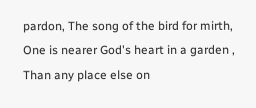pardon, The song of the bird for mirth, One is nearer God's heart in a garden , Than any place else on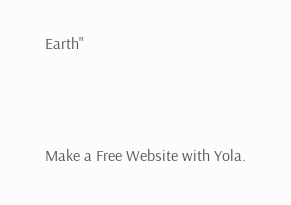Earth"




Make a Free Website with Yola.